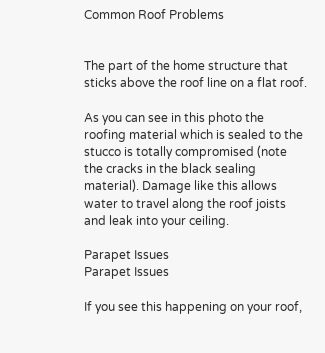Common Roof Problems


The part of the home structure that sticks above the roof line on a flat roof.

As you can see in this photo the roofing material which is sealed to the stucco is totally compromised (note the cracks in the black sealing material). Damage like this allows water to travel along the roof joists and leak into your ceiling.

Parapet Issues
Parapet Issues

If you see this happening on your roof,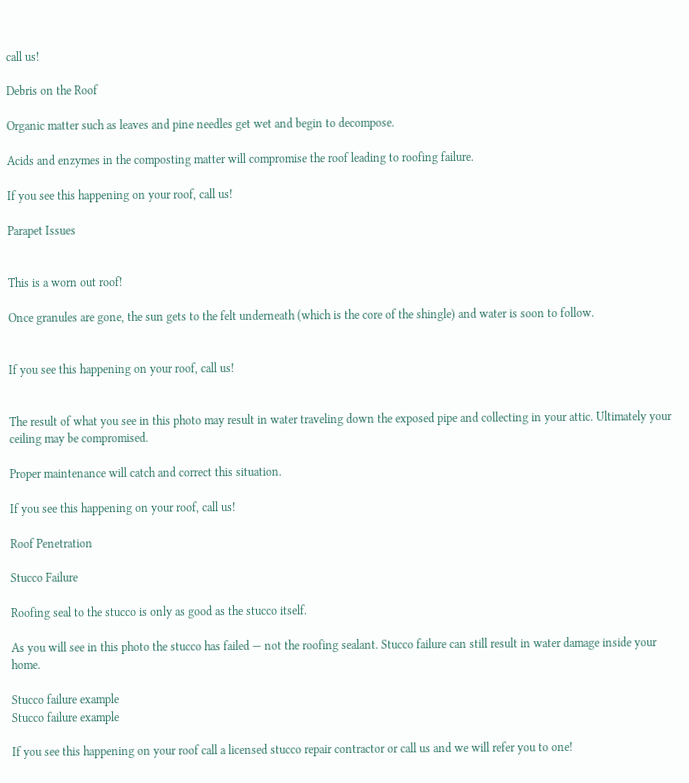call us!

Debris on the Roof

Organic matter such as leaves and pine needles get wet and begin to decompose.

Acids and enzymes in the composting matter will compromise the roof leading to roofing failure.

If you see this happening on your roof, call us!

Parapet Issues


This is a worn out roof!

Once granules are gone, the sun gets to the felt underneath (which is the core of the shingle) and water is soon to follow.


If you see this happening on your roof, call us!


The result of what you see in this photo may result in water traveling down the exposed pipe and collecting in your attic. Ultimately your ceiling may be compromised.

Proper maintenance will catch and correct this situation.

If you see this happening on your roof, call us!

Roof Penetration

Stucco Failure

Roofing seal to the stucco is only as good as the stucco itself.

As you will see in this photo the stucco has failed — not the roofing sealant. Stucco failure can still result in water damage inside your home.

Stucco failure example
Stucco failure example

If you see this happening on your roof call a licensed stucco repair contractor or call us and we will refer you to one!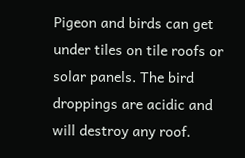Pigeon and birds can get under tiles on tile roofs or solar panels. The bird droppings are acidic and will destroy any roof.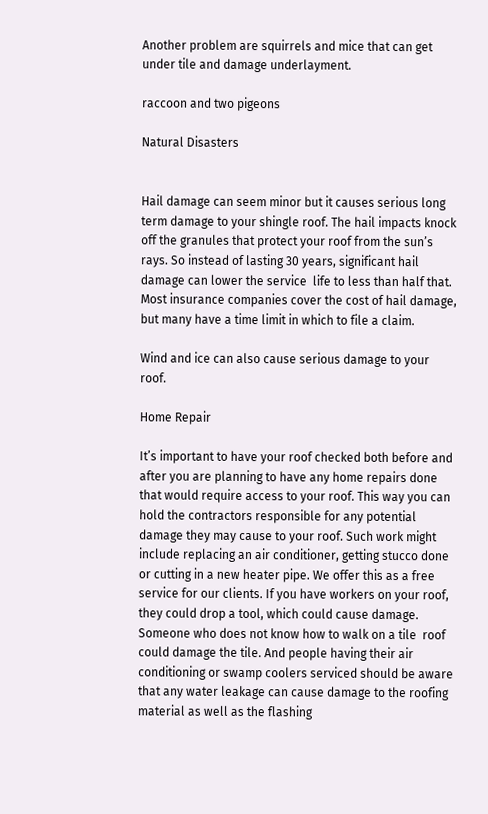Another problem are squirrels and mice that can get under tile and damage underlayment.

raccoon and two pigeons

Natural Disasters


Hail damage can seem minor but it causes serious long term damage to your shingle roof. The hail impacts knock off the granules that protect your roof from the sun’s rays. So instead of lasting 30 years, significant hail damage can lower the service  life to less than half that. Most insurance companies cover the cost of hail damage, but many have a time limit in which to file a claim.

Wind and ice can also cause serious damage to your roof.

Home Repair

It’s important to have your roof checked both before and after you are planning to have any home repairs done that would require access to your roof. This way you can hold the contractors responsible for any potential damage they may cause to your roof. Such work might include replacing an air conditioner, getting stucco done or cutting in a new heater pipe. We offer this as a free service for our clients. If you have workers on your roof, they could drop a tool, which could cause damage. Someone who does not know how to walk on a tile  roof could damage the tile. And people having their air conditioning or swamp coolers serviced should be aware that any water leakage can cause damage to the roofing material as well as the flashing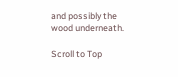and possibly the wood underneath.

Scroll to Top